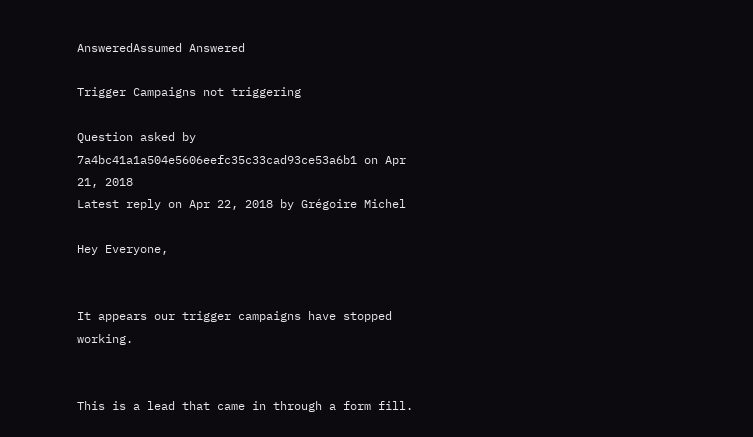AnsweredAssumed Answered

Trigger Campaigns not triggering

Question asked by 7a4bc41a1a504e5606eefc35c33cad93ce53a6b1 on Apr 21, 2018
Latest reply on Apr 22, 2018 by Grégoire Michel

Hey Everyone,


It appears our trigger campaigns have stopped working.


This is a lead that came in through a form fill.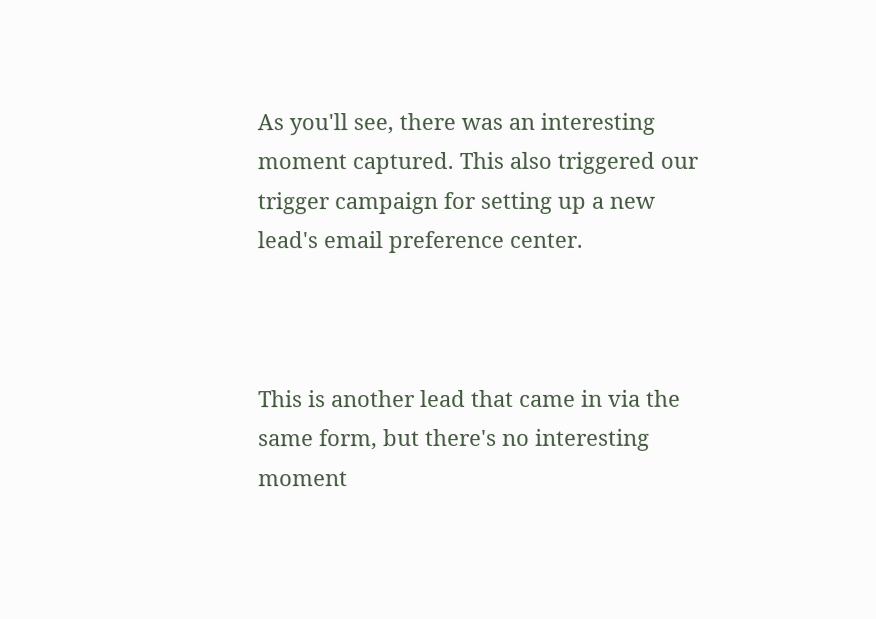As you'll see, there was an interesting moment captured. This also triggered our trigger campaign for setting up a new lead's email preference center.



This is another lead that came in via the same form, but there's no interesting moment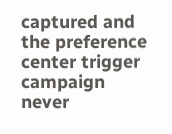captured and the preference center trigger campaign never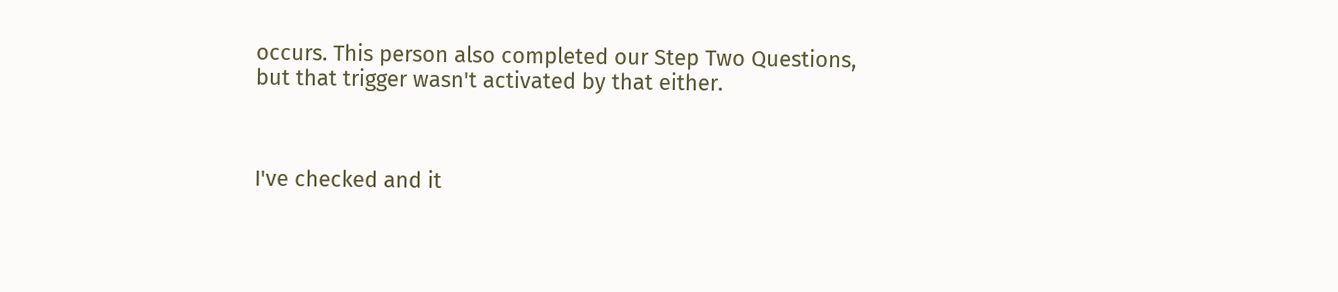occurs. This person also completed our Step Two Questions, but that trigger wasn't activated by that either.



I've checked and it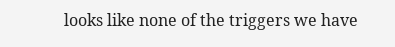looks like none of the triggers we have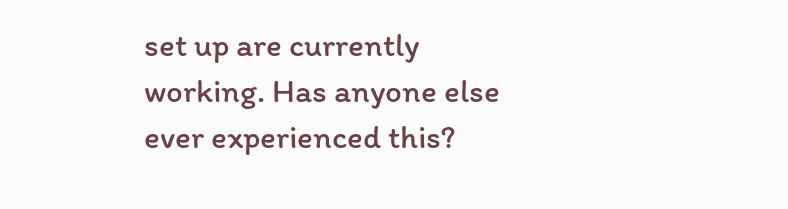set up are currently working. Has anyone else ever experienced this?